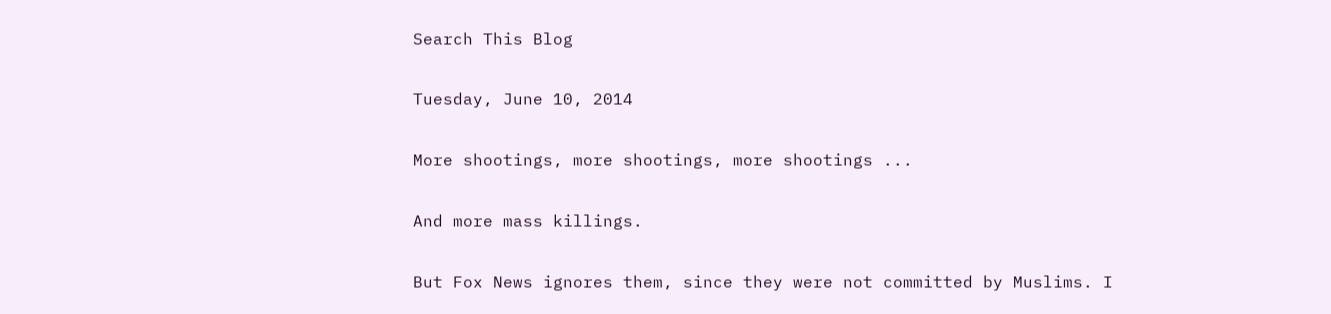Search This Blog

Tuesday, June 10, 2014

More shootings, more shootings, more shootings ...

And more mass killings.

But Fox News ignores them, since they were not committed by Muslims. I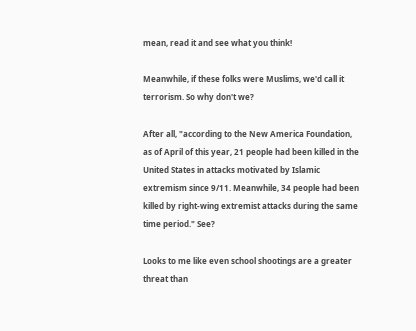mean, read it and see what you think!

Meanwhile, if these folks were Muslims, we'd call it terrorism. So why don't we?

After all, "according to the New America Foundation, as of April of this year, 21 people had been killed in the United States in attacks motivated by Islamic extremism since 9/11. Meanwhile, 34 people had been killed by right-wing extremist attacks during the same time period." See?

Looks to me like even school shootings are a greater threat than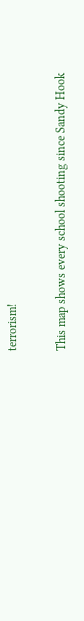terrorism!

This map shows every school shooting since Sandy Hook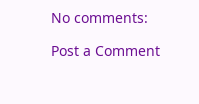No comments:

Post a Comment